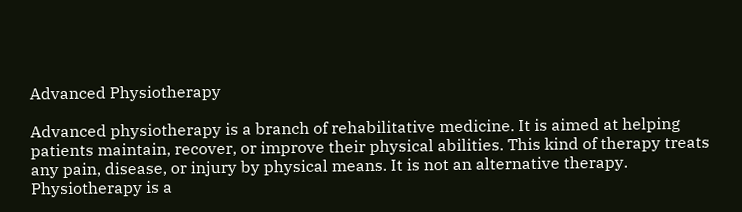Advanced Physiotherapy

Advanced physiotherapy is a branch of rehabilitative medicine. It is aimed at helping patients maintain, recover, or improve their physical abilities. This kind of therapy treats any pain, disease, or injury by physical means. It is not an alternative therapy. Physiotherapy is a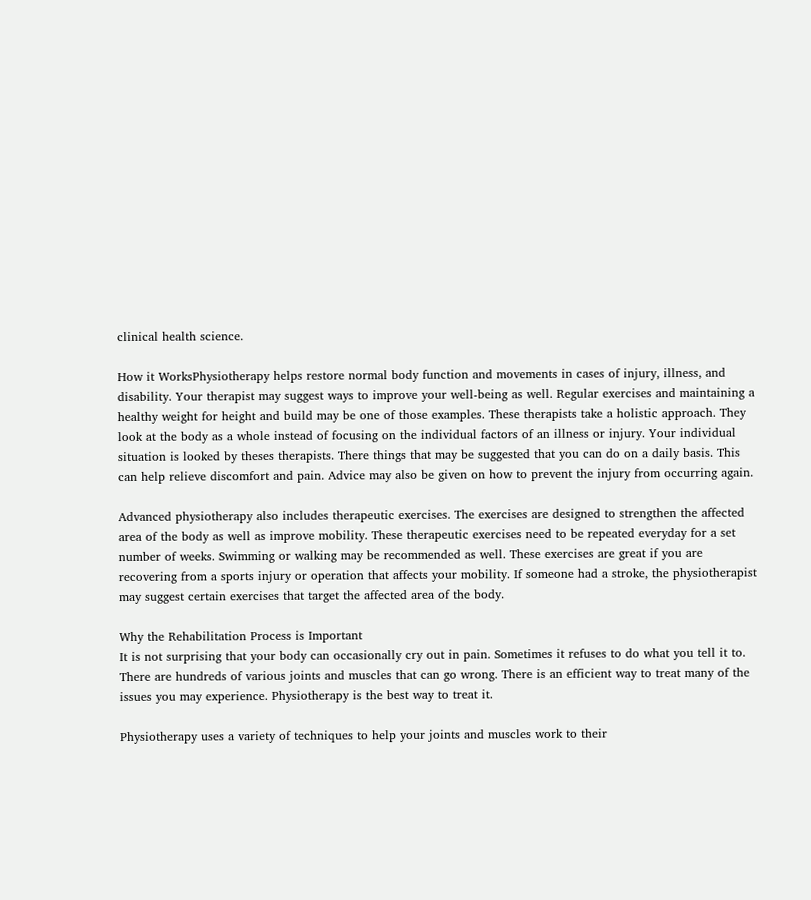clinical health science.

How it WorksPhysiotherapy helps restore normal body function and movements in cases of injury, illness, and disability. Your therapist may suggest ways to improve your well-being as well. Regular exercises and maintaining a healthy weight for height and build may be one of those examples. These therapists take a holistic approach. They look at the body as a whole instead of focusing on the individual factors of an illness or injury. Your individual situation is looked by theses therapists. There things that may be suggested that you can do on a daily basis. This can help relieve discomfort and pain. Advice may also be given on how to prevent the injury from occurring again.

Advanced physiotherapy also includes therapeutic exercises. The exercises are designed to strengthen the affected area of the body as well as improve mobility. These therapeutic exercises need to be repeated everyday for a set number of weeks. Swimming or walking may be recommended as well. These exercises are great if you are recovering from a sports injury or operation that affects your mobility. If someone had a stroke, the physiotherapist may suggest certain exercises that target the affected area of the body.

Why the Rehabilitation Process is Important
It is not surprising that your body can occasionally cry out in pain. Sometimes it refuses to do what you tell it to. There are hundreds of various joints and muscles that can go wrong. There is an efficient way to treat many of the issues you may experience. Physiotherapy is the best way to treat it.

Physiotherapy uses a variety of techniques to help your joints and muscles work to their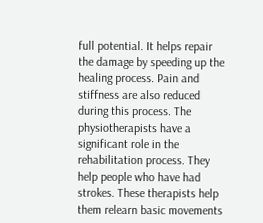full potential. It helps repair the damage by speeding up the healing process. Pain and stiffness are also reduced during this process. The physiotherapists have a significant role in the rehabilitation process. They help people who have had strokes. These therapists help them relearn basic movements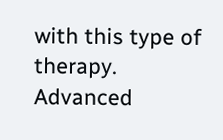with this type of therapy. Advanced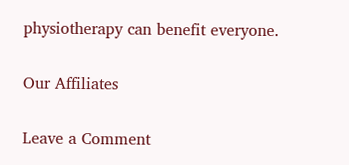physiotherapy can benefit everyone.

Our Affiliates

Leave a Comment